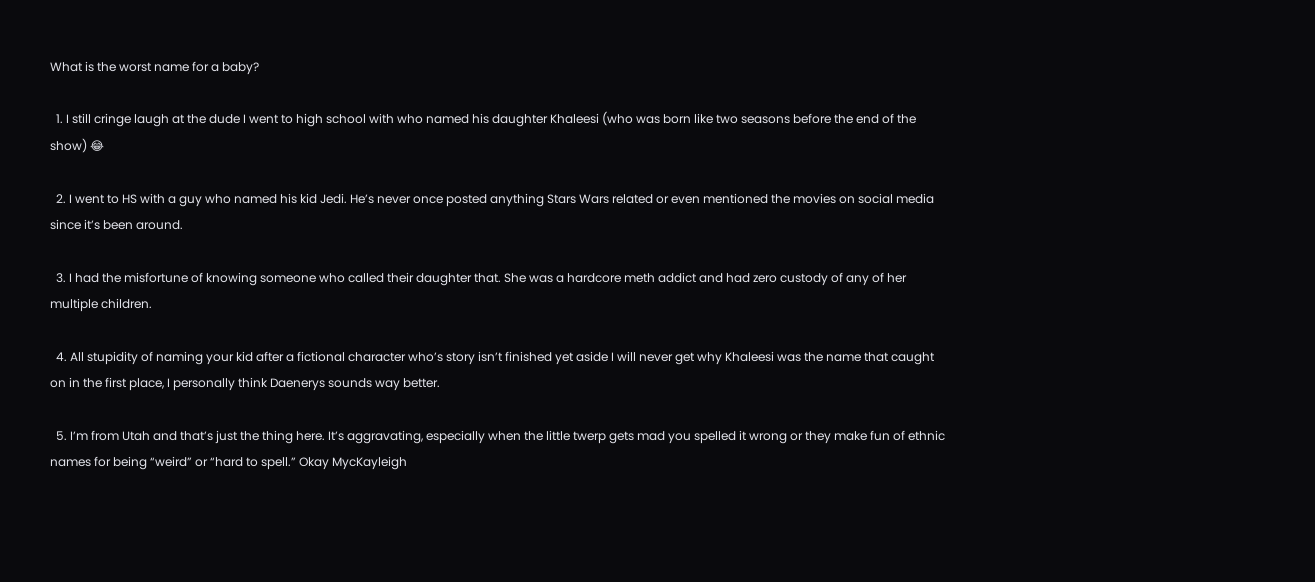What is the worst name for a baby?

  1. I still cringe laugh at the dude I went to high school with who named his daughter Khaleesi (who was born like two seasons before the end of the show) 😂

  2. I went to HS with a guy who named his kid Jedi. He’s never once posted anything Stars Wars related or even mentioned the movies on social media since it’s been around.

  3. I had the misfortune of knowing someone who called their daughter that. She was a hardcore meth addict and had zero custody of any of her multiple children.

  4. All stupidity of naming your kid after a fictional character who’s story isn’t finished yet aside I will never get why Khaleesi was the name that caught on in the first place, I personally think Daenerys sounds way better.

  5. I’m from Utah and that’s just the thing here. It’s aggravating, especially when the little twerp gets mad you spelled it wrong or they make fun of ethnic names for being “weird” or “hard to spell.” Okay MycKayleigh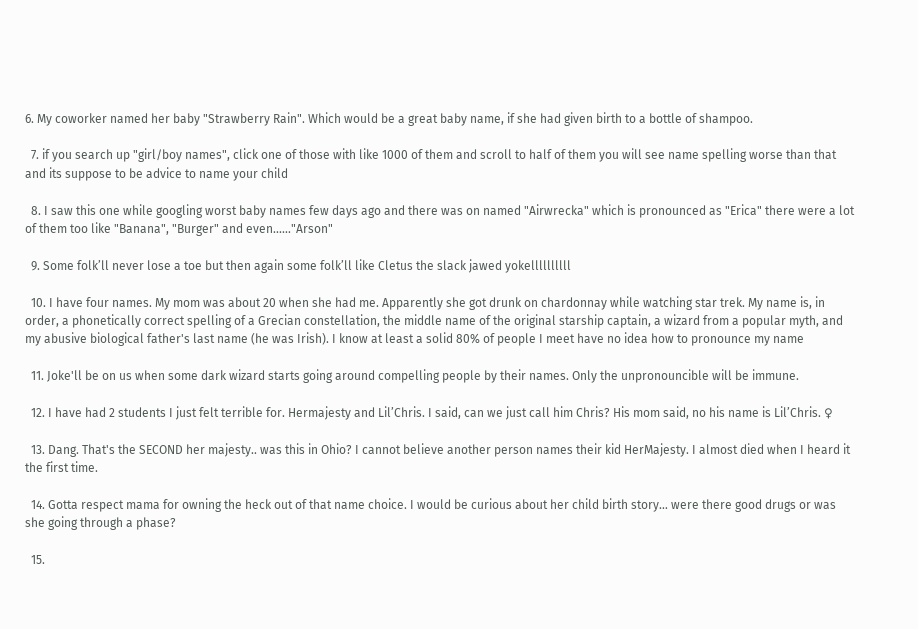6. My coworker named her baby "Strawberry Rain". Which would be a great baby name, if she had given birth to a bottle of shampoo.

  7. if you search up "girl/boy names", click one of those with like 1000 of them and scroll to half of them you will see name spelling worse than that and its suppose to be advice to name your child

  8. I saw this one while googling worst baby names few days ago and there was on named "Airwrecka" which is pronounced as "Erica" there were a lot of them too like "Banana", "Burger" and even......"Arson"

  9. Some folk’ll never lose a toe but then again some folk’ll like Cletus the slack jawed yokellllllllll

  10. I have four names. My mom was about 20 when she had me. Apparently she got drunk on chardonnay while watching star trek. My name is, in order, a phonetically correct spelling of a Grecian constellation, the middle name of the original starship captain, a wizard from a popular myth, and my abusive biological father's last name (he was Irish). I know at least a solid 80% of people I meet have no idea how to pronounce my name

  11. Joke'll be on us when some dark wizard starts going around compelling people by their names. Only the unpronouncible will be immune.

  12. I have had 2 students I just felt terrible for. Hermajesty and Lil’Chris. I said, can we just call him Chris? His mom said, no his name is Lil’Chris. ♀

  13. Dang. That's the SECOND her majesty.. was this in Ohio? I cannot believe another person names their kid HerMajesty. I almost died when I heard it the first time.

  14. Gotta respect mama for owning the heck out of that name choice. I would be curious about her child birth story… were there good drugs or was she going through a phase?

  15.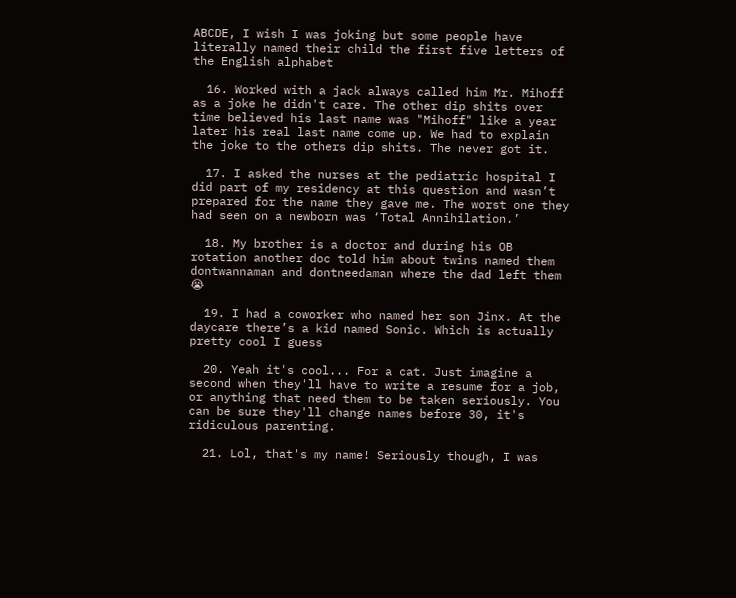ABCDE, I wish I was joking but some people have literally named their child the first five letters of the English alphabet

  16. Worked with a jack always called him Mr. Mihoff as a joke he didn't care. The other dip shits over time believed his last name was "Mihoff" like a year later his real last name come up. We had to explain the joke to the others dip shits. The never got it.

  17. I asked the nurses at the pediatric hospital I did part of my residency at this question and wasn’t prepared for the name they gave me. The worst one they had seen on a newborn was ‘Total Annihilation.’

  18. My brother is a doctor and during his OB rotation another doc told him about twins named them dontwannaman and dontneedaman where the dad left them 😭

  19. I had a coworker who named her son Jinx. At the daycare there’s a kid named Sonic. Which is actually pretty cool I guess

  20. Yeah it's cool... For a cat. Just imagine a second when they'll have to write a resume for a job, or anything that need them to be taken seriously. You can be sure they'll change names before 30, it's ridiculous parenting.

  21. Lol, that's my name! Seriously though, I was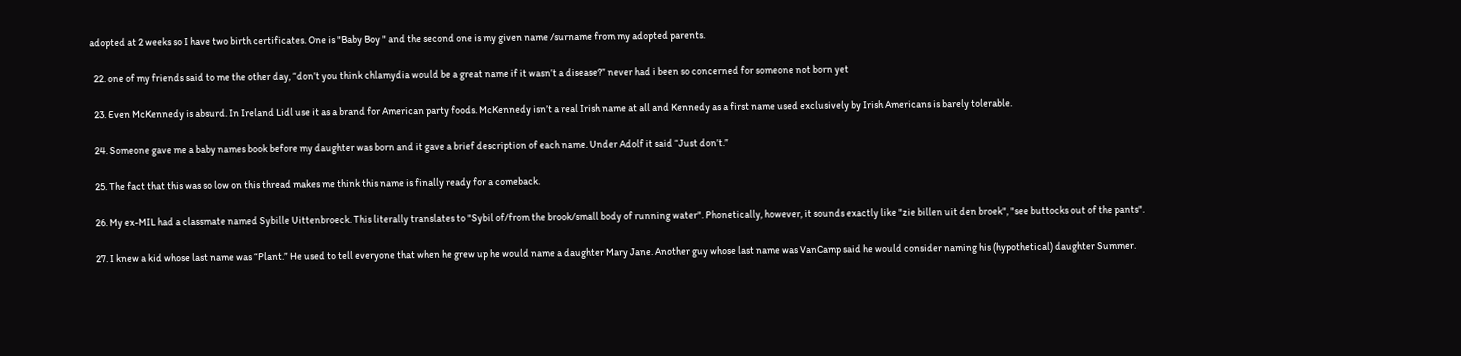adopted at 2 weeks so I have two birth certificates. One is "Baby Boy " and the second one is my given name /surname from my adopted parents.

  22. one of my friends said to me the other day, “don’t you think chlamydia would be a great name if it wasn’t a disease?” never had i been so concerned for someone not born yet

  23. Even McKennedy is absurd. In Ireland Lidl use it as a brand for American party foods. McKennedy isn’t a real Irish name at all and Kennedy as a first name used exclusively by Irish Americans is barely tolerable.

  24. Someone gave me a baby names book before my daughter was born and it gave a brief description of each name. Under Adolf it said “Just don’t.”

  25. The fact that this was so low on this thread makes me think this name is finally ready for a comeback.

  26. My ex-MIL had a classmate named Sybille Uittenbroeck. This literally translates to "Sybil of/from the brook/small body of running water". Phonetically, however, it sounds exactly like "zie billen uit den broek", "see buttocks out of the pants".

  27. I knew a kid whose last name was “Plant.” He used to tell everyone that when he grew up he would name a daughter Mary Jane. Another guy whose last name was VanCamp said he would consider naming his (hypothetical) daughter Summer.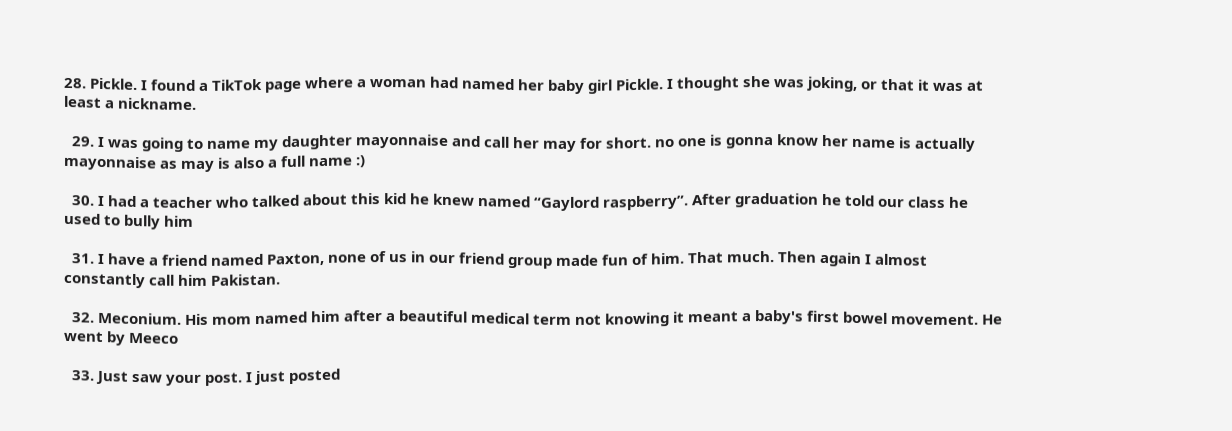28. Pickle. I found a TikTok page where a woman had named her baby girl Pickle. I thought she was joking, or that it was at least a nickname.

  29. I was going to name my daughter mayonnaise and call her may for short. no one is gonna know her name is actually mayonnaise as may is also a full name :)

  30. I had a teacher who talked about this kid he knew named “Gaylord raspberry”. After graduation he told our class he used to bully him

  31. I have a friend named Paxton, none of us in our friend group made fun of him. That much. Then again I almost constantly call him Pakistan.

  32. Meconium. His mom named him after a beautiful medical term not knowing it meant a baby's first bowel movement. He went by Meeco

  33. Just saw your post. I just posted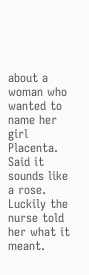about a woman who wanted to name her girl Placenta. Said it sounds like a rose. Luckily the nurse told her what it meant.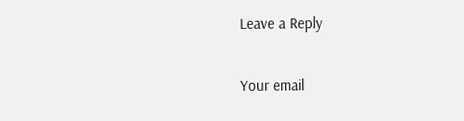Leave a Reply

Your email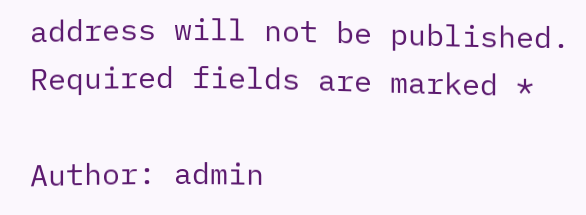address will not be published. Required fields are marked *

Author: admin